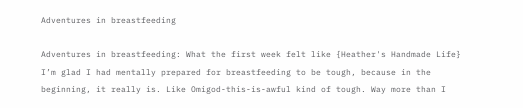Adventures in breastfeeding

Adventures in breastfeeding: What the first week felt like {Heather's Handmade Life}
I’m glad I had mentally prepared for breastfeeding to be tough, because in the beginning, it really is. Like Omigod-this-is-awful kind of tough. Way more than I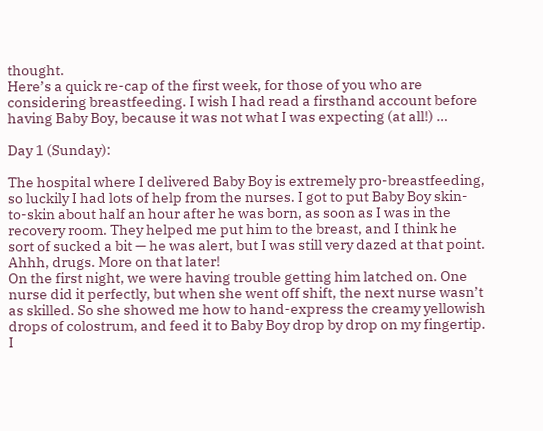thought.
Here’s a quick re-cap of the first week, for those of you who are considering breastfeeding. I wish I had read a firsthand account before having Baby Boy, because it was not what I was expecting (at all!) …

Day 1 (Sunday):

The hospital where I delivered Baby Boy is extremely pro-breastfeeding, so luckily I had lots of help from the nurses. I got to put Baby Boy skin-to-skin about half an hour after he was born, as soon as I was in the recovery room. They helped me put him to the breast, and I think he sort of sucked a bit — he was alert, but I was still very dazed at that point. Ahhh, drugs. More on that later!
On the first night, we were having trouble getting him latched on. One nurse did it perfectly, but when she went off shift, the next nurse wasn’t as skilled. So she showed me how to hand-express the creamy yellowish drops of colostrum, and feed it to Baby Boy drop by drop on my fingertip. I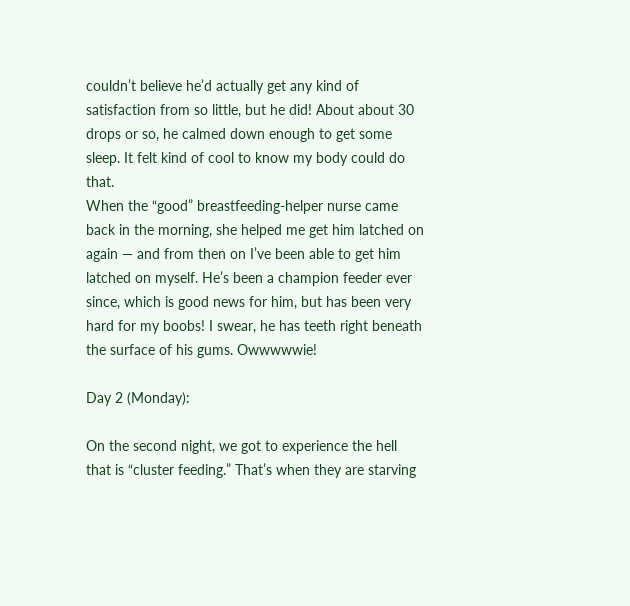couldn’t believe he’d actually get any kind of satisfaction from so little, but he did! About about 30 drops or so, he calmed down enough to get some sleep. It felt kind of cool to know my body could do that.
When the “good” breastfeeding-helper nurse came back in the morning, she helped me get him latched on again — and from then on I’ve been able to get him latched on myself. He’s been a champion feeder ever since, which is good news for him, but has been very hard for my boobs! I swear, he has teeth right beneath the surface of his gums. Owwwwwie!

Day 2 (Monday):

On the second night, we got to experience the hell that is “cluster feeding.” That’s when they are starving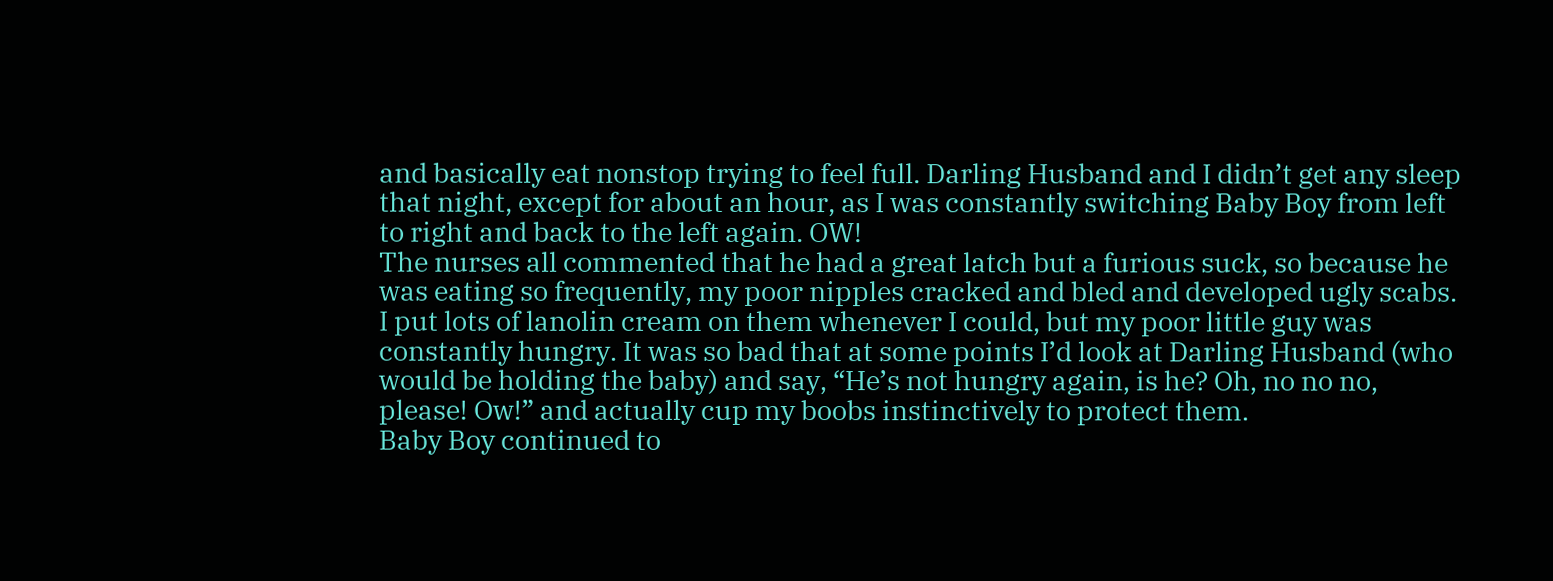and basically eat nonstop trying to feel full. Darling Husband and I didn’t get any sleep that night, except for about an hour, as I was constantly switching Baby Boy from left to right and back to the left again. OW!
The nurses all commented that he had a great latch but a furious suck, so because he was eating so frequently, my poor nipples cracked and bled and developed ugly scabs. I put lots of lanolin cream on them whenever I could, but my poor little guy was constantly hungry. It was so bad that at some points I’d look at Darling Husband (who would be holding the baby) and say, “He’s not hungry again, is he? Oh, no no no, please! Ow!” and actually cup my boobs instinctively to protect them.
Baby Boy continued to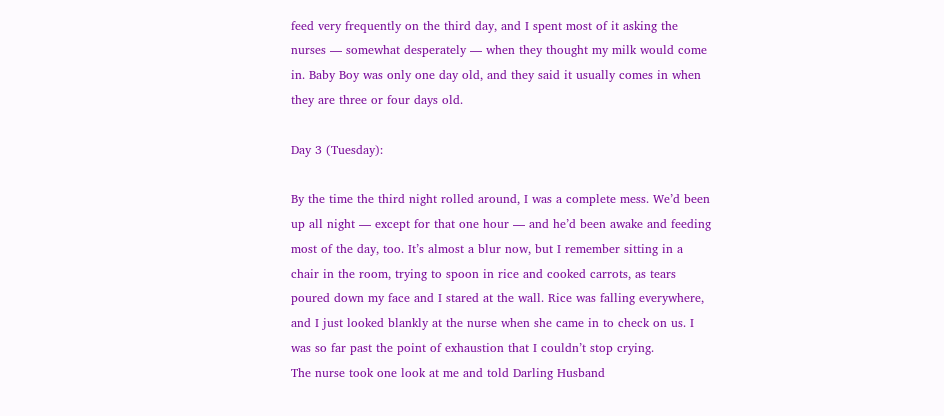feed very frequently on the third day, and I spent most of it asking the nurses — somewhat desperately — when they thought my milk would come in. Baby Boy was only one day old, and they said it usually comes in when they are three or four days old.

Day 3 (Tuesday):

By the time the third night rolled around, I was a complete mess. We’d been up all night — except for that one hour — and he’d been awake and feeding most of the day, too. It’s almost a blur now, but I remember sitting in a chair in the room, trying to spoon in rice and cooked carrots, as tears poured down my face and I stared at the wall. Rice was falling everywhere, and I just looked blankly at the nurse when she came in to check on us. I was so far past the point of exhaustion that I couldn’t stop crying.
The nurse took one look at me and told Darling Husband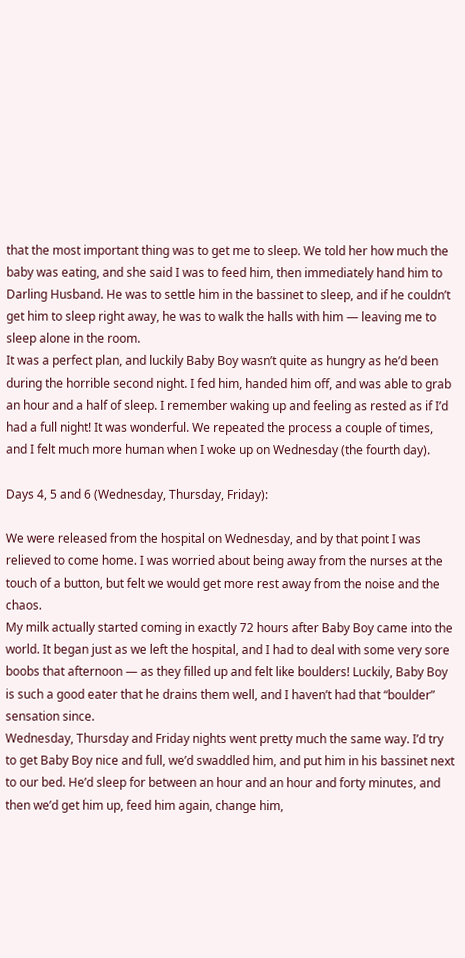that the most important thing was to get me to sleep. We told her how much the baby was eating, and she said I was to feed him, then immediately hand him to Darling Husband. He was to settle him in the bassinet to sleep, and if he couldn’t get him to sleep right away, he was to walk the halls with him — leaving me to sleep alone in the room.
It was a perfect plan, and luckily Baby Boy wasn’t quite as hungry as he’d been during the horrible second night. I fed him, handed him off, and was able to grab an hour and a half of sleep. I remember waking up and feeling as rested as if I’d had a full night! It was wonderful. We repeated the process a couple of times, and I felt much more human when I woke up on Wednesday (the fourth day).

Days 4, 5 and 6 (Wednesday, Thursday, Friday):

We were released from the hospital on Wednesday, and by that point I was relieved to come home. I was worried about being away from the nurses at the touch of a button, but felt we would get more rest away from the noise and the chaos.
My milk actually started coming in exactly 72 hours after Baby Boy came into the world. It began just as we left the hospital, and I had to deal with some very sore boobs that afternoon — as they filled up and felt like boulders! Luckily, Baby Boy is such a good eater that he drains them well, and I haven’t had that “boulder” sensation since.
Wednesday, Thursday and Friday nights went pretty much the same way. I’d try to get Baby Boy nice and full, we’d swaddled him, and put him in his bassinet next to our bed. He’d sleep for between an hour and an hour and forty minutes, and then we’d get him up, feed him again, change him,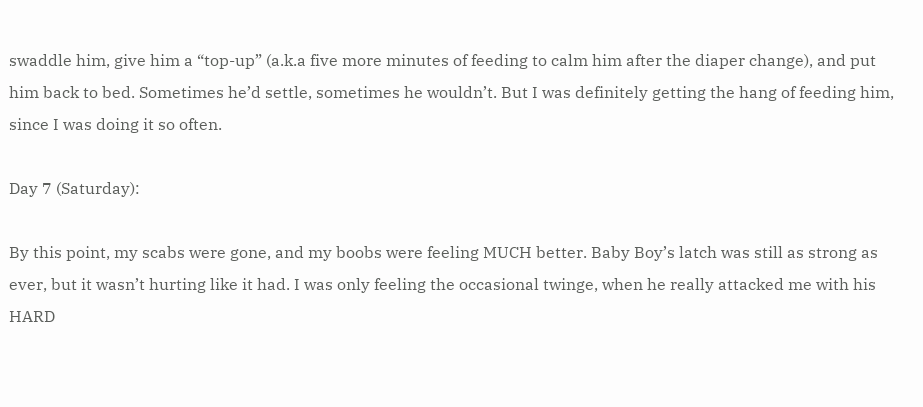swaddle him, give him a “top-up” (a.k.a five more minutes of feeding to calm him after the diaper change), and put him back to bed. Sometimes he’d settle, sometimes he wouldn’t. But I was definitely getting the hang of feeding him, since I was doing it so often.

Day 7 (Saturday):

By this point, my scabs were gone, and my boobs were feeling MUCH better. Baby Boy’s latch was still as strong as ever, but it wasn’t hurting like it had. I was only feeling the occasional twinge, when he really attacked me with his HARD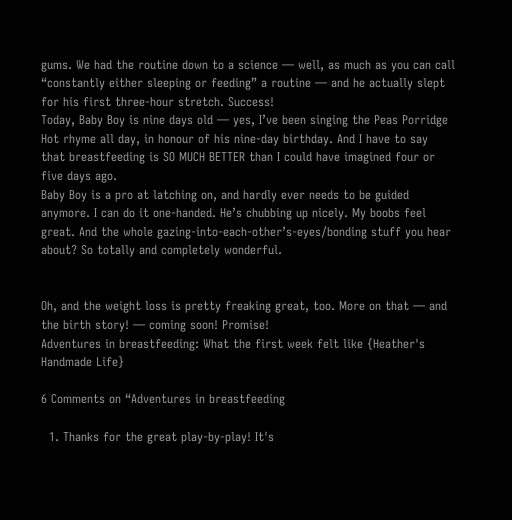gums. We had the routine down to a science — well, as much as you can call “constantly either sleeping or feeding” a routine — and he actually slept for his first three-hour stretch. Success!
Today, Baby Boy is nine days old — yes, I’ve been singing the Peas Porridge Hot rhyme all day, in honour of his nine-day birthday. And I have to say that breastfeeding is SO MUCH BETTER than I could have imagined four or five days ago.
Baby Boy is a pro at latching on, and hardly ever needs to be guided anymore. I can do it one-handed. He’s chubbing up nicely. My boobs feel great. And the whole gazing-into-each-other’s-eyes/bonding stuff you hear about? So totally and completely wonderful.


Oh, and the weight loss is pretty freaking great, too. More on that — and the birth story! — coming soon! Promise!
Adventures in breastfeeding: What the first week felt like {Heather's Handmade Life}

6 Comments on “Adventures in breastfeeding

  1. Thanks for the great play-by-play! It's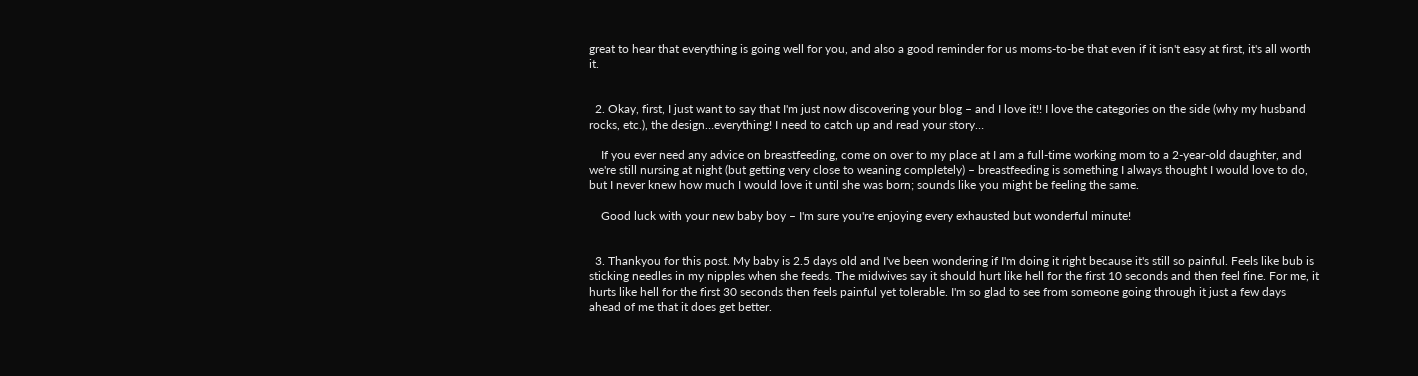great to hear that everything is going well for you, and also a good reminder for us moms-to-be that even if it isn't easy at first, it's all worth it.


  2. Okay, first, I just want to say that I'm just now discovering your blog – and I love it!! I love the categories on the side (why my husband rocks, etc.), the design…everything! I need to catch up and read your story…

    If you ever need any advice on breastfeeding, come on over to my place at I am a full-time working mom to a 2-year-old daughter, and we're still nursing at night (but getting very close to weaning completely) – breastfeeding is something I always thought I would love to do, but I never knew how much I would love it until she was born; sounds like you might be feeling the same.

    Good luck with your new baby boy – I'm sure you're enjoying every exhausted but wonderful minute!


  3. Thankyou for this post. My baby is 2.5 days old and I've been wondering if I'm doing it right because it's still so painful. Feels like bub is sticking needles in my nipples when she feeds. The midwives say it should hurt like hell for the first 10 seconds and then feel fine. For me, it hurts like hell for the first 30 seconds then feels painful yet tolerable. I'm so glad to see from someone going through it just a few days ahead of me that it does get better.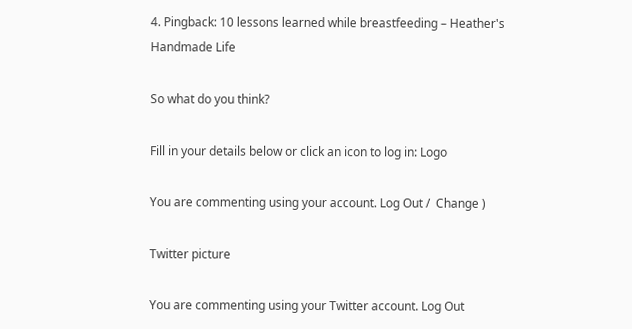4. Pingback: 10 lessons learned while breastfeeding – Heather's Handmade Life

So what do you think?

Fill in your details below or click an icon to log in: Logo

You are commenting using your account. Log Out /  Change )

Twitter picture

You are commenting using your Twitter account. Log Out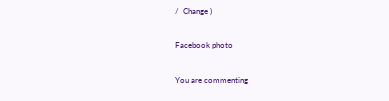/  Change )

Facebook photo

You are commenting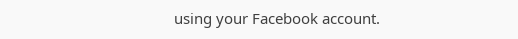using your Facebook account.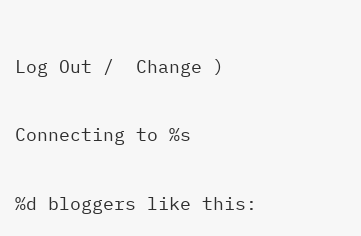Log Out /  Change )

Connecting to %s

%d bloggers like this: